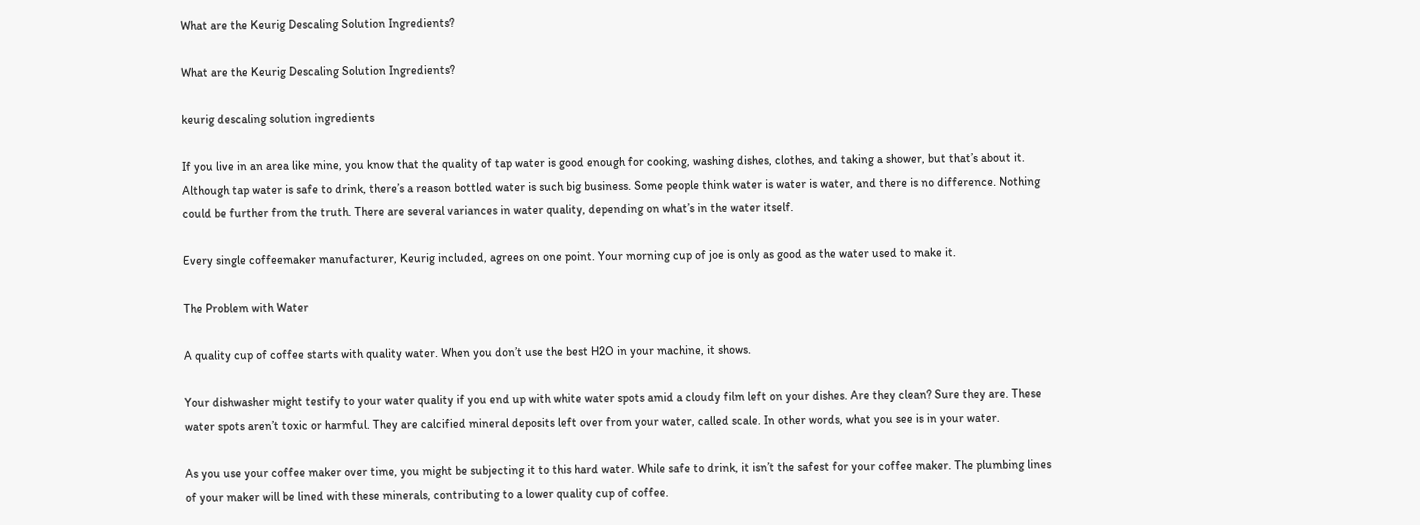What are the Keurig Descaling Solution Ingredients?

What are the Keurig Descaling Solution Ingredients?

keurig descaling solution ingredients

If you live in an area like mine, you know that the quality of tap water is good enough for cooking, washing dishes, clothes, and taking a shower, but that’s about it. Although tap water is safe to drink, there’s a reason bottled water is such big business. Some people think water is water is water, and there is no difference. Nothing could be further from the truth. There are several variances in water quality, depending on what’s in the water itself.

Every single coffeemaker manufacturer, Keurig included, agrees on one point. Your morning cup of joe is only as good as the water used to make it.

The Problem with Water

A quality cup of coffee starts with quality water. When you don’t use the best H2O in your machine, it shows.

Your dishwasher might testify to your water quality if you end up with white water spots amid a cloudy film left on your dishes. Are they clean? Sure they are. These water spots aren’t toxic or harmful. They are calcified mineral deposits left over from your water, called scale. In other words, what you see is in your water.

As you use your coffee maker over time, you might be subjecting it to this hard water. While safe to drink, it isn’t the safest for your coffee maker. The plumbing lines of your maker will be lined with these minerals, contributing to a lower quality cup of coffee.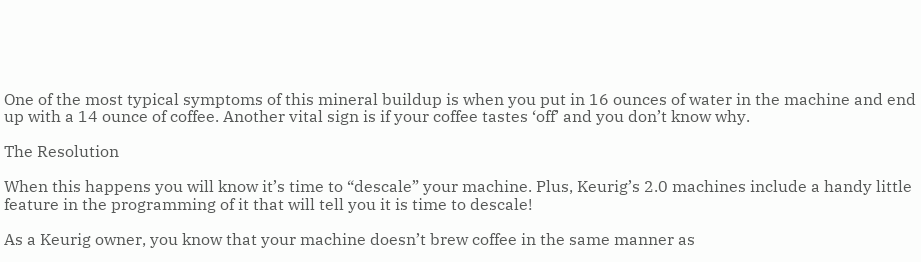One of the most typical symptoms of this mineral buildup is when you put in 16 ounces of water in the machine and end up with a 14 ounce of coffee. Another vital sign is if your coffee tastes ‘off’ and you don’t know why.

The Resolution

When this happens you will know it’s time to “descale” your machine. Plus, Keurig’s 2.0 machines include a handy little feature in the programming of it that will tell you it is time to descale!

As a Keurig owner, you know that your machine doesn’t brew coffee in the same manner as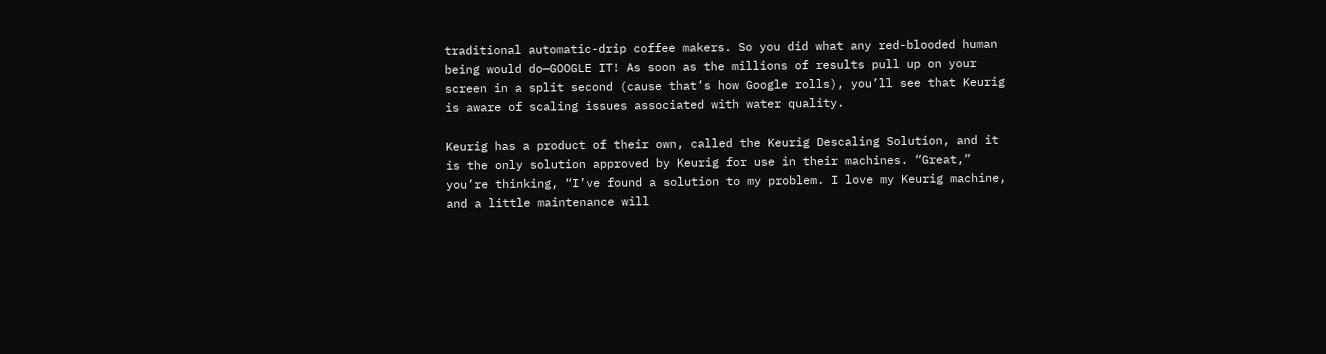traditional automatic-drip coffee makers. So you did what any red-blooded human being would do—GOOGLE IT! As soon as the millions of results pull up on your screen in a split second (cause that’s how Google rolls), you’ll see that Keurig is aware of scaling issues associated with water quality.

Keurig has a product of their own, called the Keurig Descaling Solution, and it is the only solution approved by Keurig for use in their machines. “Great,” you’re thinking, “I’ve found a solution to my problem. I love my Keurig machine, and a little maintenance will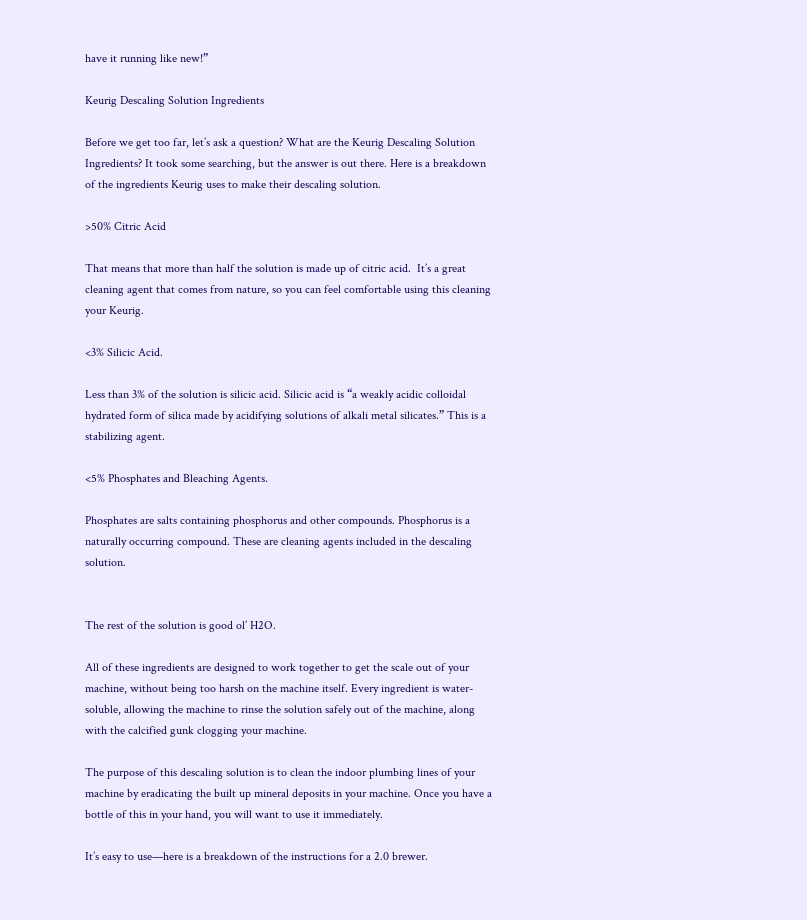have it running like new!”

Keurig Descaling Solution Ingredients

Before we get too far, let’s ask a question? What are the Keurig Descaling Solution Ingredients? It took some searching, but the answer is out there. Here is a breakdown of the ingredients Keurig uses to make their descaling solution.

>50% Citric Acid

That means that more than half the solution is made up of citric acid.  It’s a great cleaning agent that comes from nature, so you can feel comfortable using this cleaning your Keurig.

<3% Silicic Acid.

Less than 3% of the solution is silicic acid. Silicic acid is “a weakly acidic colloidal hydrated form of silica made by acidifying solutions of alkali metal silicates.” This is a stabilizing agent.

<5% Phosphates and Bleaching Agents.

Phosphates are salts containing phosphorus and other compounds. Phosphorus is a naturally occurring compound. These are cleaning agents included in the descaling solution.


The rest of the solution is good ol’ H2O.

All of these ingredients are designed to work together to get the scale out of your machine, without being too harsh on the machine itself. Every ingredient is water-soluble, allowing the machine to rinse the solution safely out of the machine, along with the calcified gunk clogging your machine.

The purpose of this descaling solution is to clean the indoor plumbing lines of your machine by eradicating the built up mineral deposits in your machine. Once you have a bottle of this in your hand, you will want to use it immediately.

It’s easy to use—here is a breakdown of the instructions for a 2.0 brewer.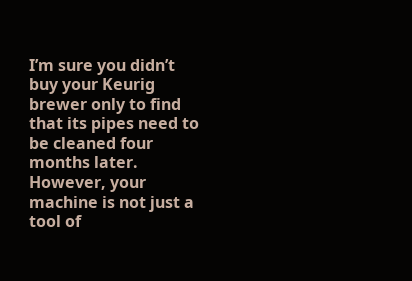I’m sure you didn’t buy your Keurig brewer only to find that its pipes need to be cleaned four months later. However, your machine is not just a tool of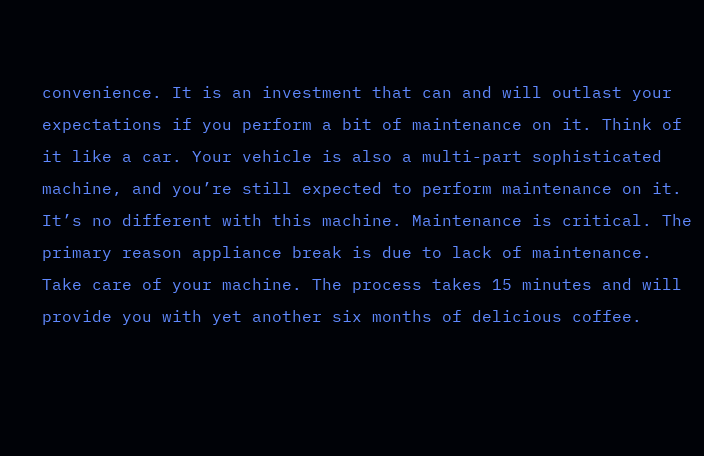convenience. It is an investment that can and will outlast your expectations if you perform a bit of maintenance on it. Think of it like a car. Your vehicle is also a multi-part sophisticated machine, and you’re still expected to perform maintenance on it. It’s no different with this machine. Maintenance is critical. The primary reason appliance break is due to lack of maintenance. Take care of your machine. The process takes 15 minutes and will provide you with yet another six months of delicious coffee.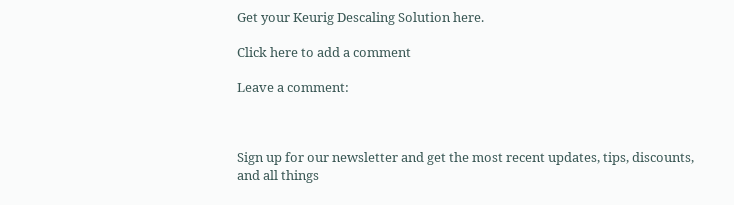Get your Keurig Descaling Solution here.

Click here to add a comment

Leave a comment:



Sign up for our newsletter and get the most recent updates, tips, discounts, and all things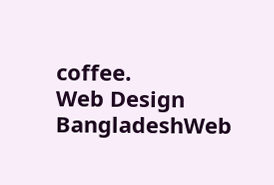coffee.
Web Design BangladeshWeb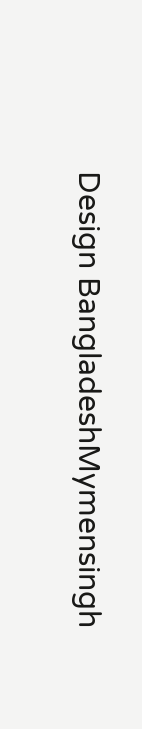Design BangladeshMymensingh